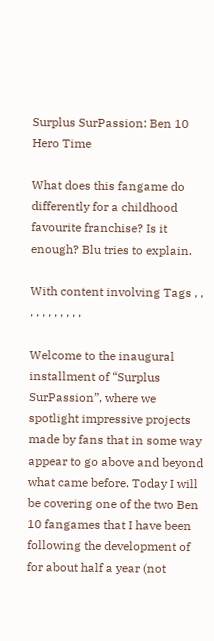Surplus SurPassion: Ben 10 Hero Time

What does this fangame do differently for a childhood favourite franchise? Is it enough? Blu tries to explain.

With content involving Tags , , , , , , , , , , ,

Welcome to the inaugural installment of “Surplus SurPassion”, where we spotlight impressive projects made by fans that in some way appear to go above and beyond what came before. Today I will be covering one of the two Ben 10 fangames that I have been following the development of for about half a year (not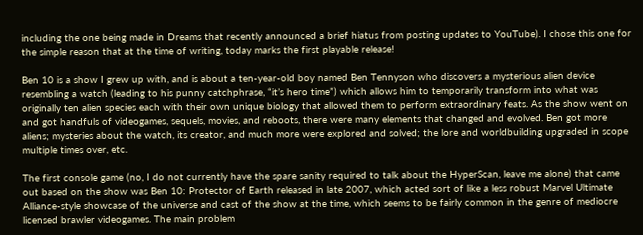including the one being made in Dreams that recently announced a brief hiatus from posting updates to YouTube). I chose this one for the simple reason that at the time of writing, today marks the first playable release!

Ben 10 is a show I grew up with, and is about a ten-year-old boy named Ben Tennyson who discovers a mysterious alien device resembling a watch (leading to his punny catchphrase, “it’s hero time”) which allows him to temporarily transform into what was originally ten alien species each with their own unique biology that allowed them to perform extraordinary feats. As the show went on and got handfuls of videogames, sequels, movies, and reboots, there were many elements that changed and evolved. Ben got more aliens; mysteries about the watch, its creator, and much more were explored and solved; the lore and worldbuilding upgraded in scope multiple times over, etc.

The first console game (no, I do not currently have the spare sanity required to talk about the HyperScan, leave me alone) that came out based on the show was Ben 10: Protector of Earth released in late 2007, which acted sort of like a less robust Marvel Ultimate Alliance-style showcase of the universe and cast of the show at the time, which seems to be fairly common in the genre of mediocre licensed brawler videogames. The main problem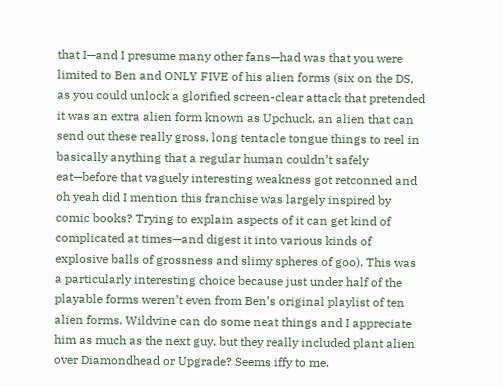that I—and I presume many other fans—had was that you were limited to Ben and ONLY FIVE of his alien forms (six on the DS, as you could unlock a glorified screen-clear attack that pretended it was an extra alien form known as Upchuck, an alien that can send out these really gross, long tentacle tongue things to reel in basically anything that a regular human couldn’t safely eat—before that vaguely interesting weakness got retconned and oh yeah did I mention this franchise was largely inspired by comic books? Trying to explain aspects of it can get kind of complicated at times—and digest it into various kinds of explosive balls of grossness and slimy spheres of goo). This was a particularly interesting choice because just under half of the playable forms weren’t even from Ben’s original playlist of ten alien forms. Wildvine can do some neat things and I appreciate him as much as the next guy, but they really included plant alien over Diamondhead or Upgrade? Seems iffy to me.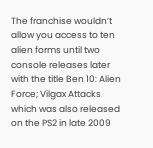The franchise wouldn’t allow you access to ten alien forms until two console releases later with the title Ben 10: Alien Force; Vilgax Attacks which was also released on the PS2 in late 2009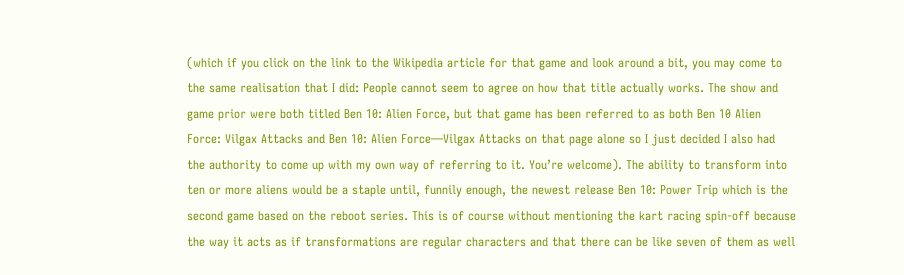(which if you click on the link to the Wikipedia article for that game and look around a bit, you may come to the same realisation that I did: People cannot seem to agree on how that title actually works. The show and game prior were both titled Ben 10: Alien Force, but that game has been referred to as both Ben 10 Alien Force: Vilgax Attacks and Ben 10: Alien Force—Vilgax Attacks on that page alone so I just decided I also had the authority to come up with my own way of referring to it. You’re welcome). The ability to transform into ten or more aliens would be a staple until, funnily enough, the newest release Ben 10: Power Trip which is the second game based on the reboot series. This is of course without mentioning the kart racing spin-off because the way it acts as if transformations are regular characters and that there can be like seven of them as well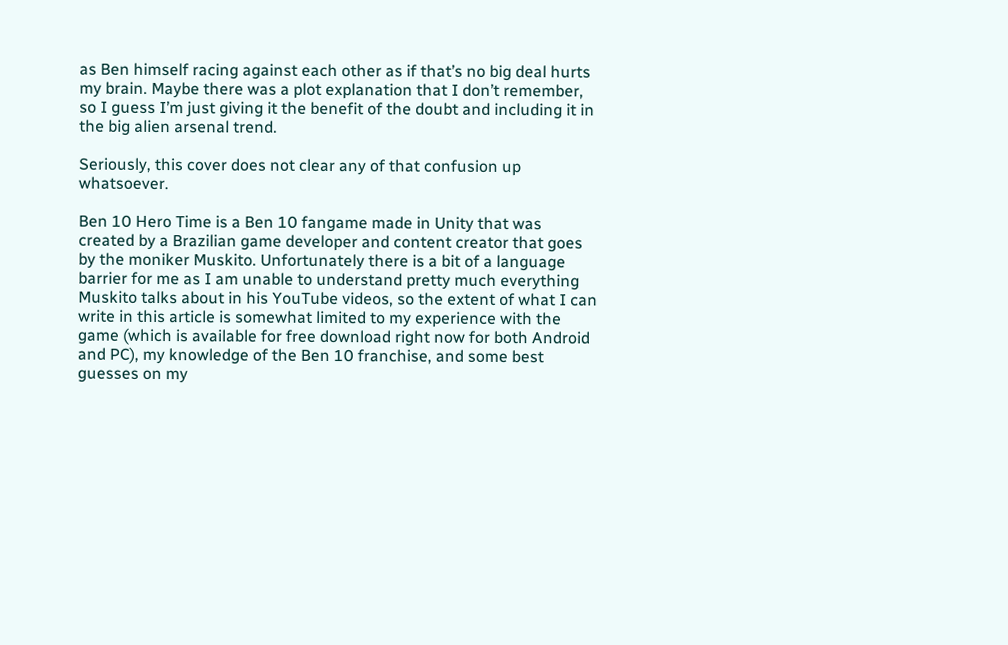as Ben himself racing against each other as if that’s no big deal hurts my brain. Maybe there was a plot explanation that I don’t remember, so I guess I’m just giving it the benefit of the doubt and including it in the big alien arsenal trend.

Seriously, this cover does not clear any of that confusion up whatsoever.

Ben 10 Hero Time is a Ben 10 fangame made in Unity that was created by a Brazilian game developer and content creator that goes by the moniker Muskito. Unfortunately there is a bit of a language barrier for me as I am unable to understand pretty much everything Muskito talks about in his YouTube videos, so the extent of what I can write in this article is somewhat limited to my experience with the game (which is available for free download right now for both Android and PC), my knowledge of the Ben 10 franchise, and some best guesses on my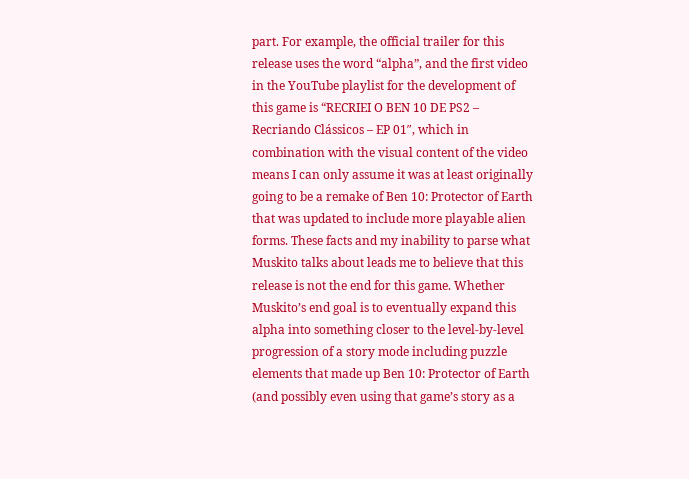part. For example, the official trailer for this release uses the word “alpha”, and the first video in the YouTube playlist for the development of this game is “RECRIEI O BEN 10 DE PS2 – Recriando Clássicos – EP 01″, which in combination with the visual content of the video means I can only assume it was at least originally going to be a remake of Ben 10: Protector of Earth that was updated to include more playable alien forms. These facts and my inability to parse what Muskito talks about leads me to believe that this release is not the end for this game. Whether Muskito’s end goal is to eventually expand this alpha into something closer to the level-by-level progression of a story mode including puzzle elements that made up Ben 10: Protector of Earth (and possibly even using that game’s story as a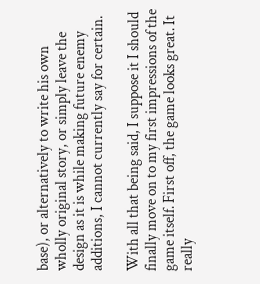base), or alternatively to write his own wholly original story, or simply leave the design as it is while making future enemy additions, I cannot currently say for certain.

With all that being said, I suppose it I should finally move on to my first impressions of the game itself. First off, the game looks great. It really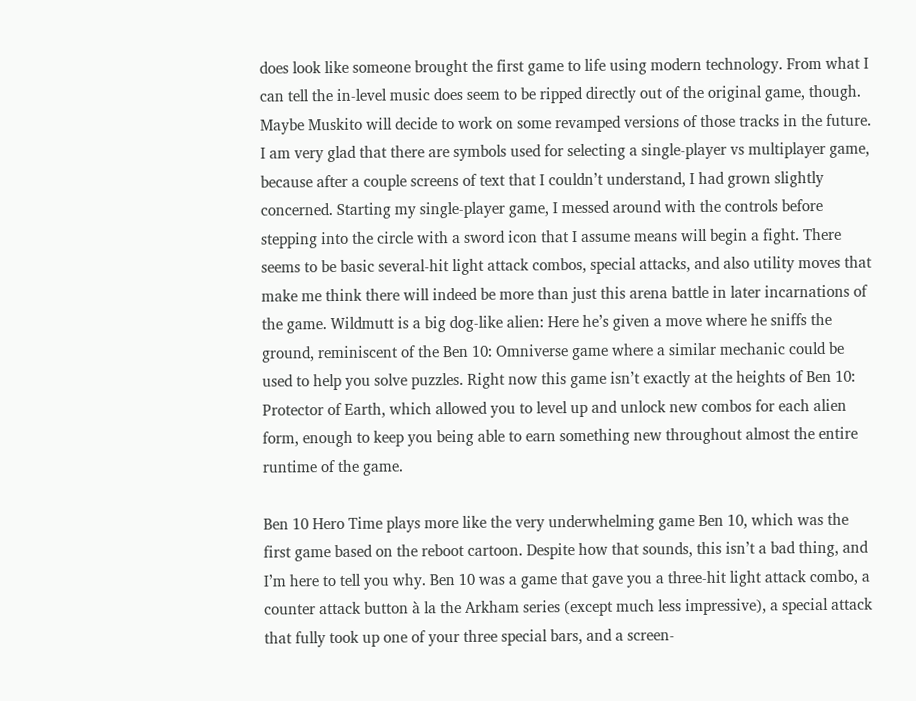does look like someone brought the first game to life using modern technology. From what I can tell the in-level music does seem to be ripped directly out of the original game, though. Maybe Muskito will decide to work on some revamped versions of those tracks in the future. I am very glad that there are symbols used for selecting a single-player vs multiplayer game, because after a couple screens of text that I couldn’t understand, I had grown slightly concerned. Starting my single-player game, I messed around with the controls before stepping into the circle with a sword icon that I assume means will begin a fight. There seems to be basic several-hit light attack combos, special attacks, and also utility moves that make me think there will indeed be more than just this arena battle in later incarnations of the game. Wildmutt is a big dog-like alien: Here he’s given a move where he sniffs the ground, reminiscent of the Ben 10: Omniverse game where a similar mechanic could be used to help you solve puzzles. Right now this game isn’t exactly at the heights of Ben 10: Protector of Earth, which allowed you to level up and unlock new combos for each alien form, enough to keep you being able to earn something new throughout almost the entire runtime of the game.

Ben 10 Hero Time plays more like the very underwhelming game Ben 10, which was the first game based on the reboot cartoon. Despite how that sounds, this isn’t a bad thing, and I’m here to tell you why. Ben 10 was a game that gave you a three-hit light attack combo, a counter attack button à la the Arkham series (except much less impressive), a special attack that fully took up one of your three special bars, and a screen-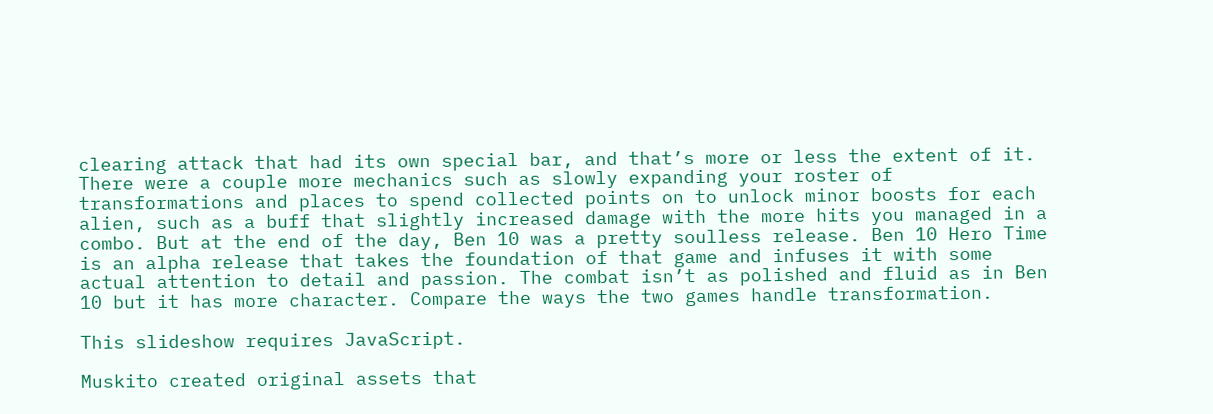clearing attack that had its own special bar, and that’s more or less the extent of it. There were a couple more mechanics such as slowly expanding your roster of transformations and places to spend collected points on to unlock minor boosts for each alien, such as a buff that slightly increased damage with the more hits you managed in a combo. But at the end of the day, Ben 10 was a pretty soulless release. Ben 10 Hero Time is an alpha release that takes the foundation of that game and infuses it with some actual attention to detail and passion. The combat isn’t as polished and fluid as in Ben 10 but it has more character. Compare the ways the two games handle transformation.

This slideshow requires JavaScript.

Muskito created original assets that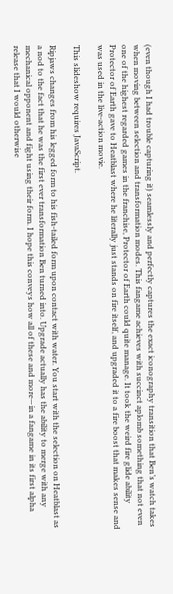(even though I had trouble capturing it) seamlessly and perfectly captures the exact iconography transition that Ben’s watch takes when moving between selection and transformation modes. This fangame achieves with succinct aplomb something that not even one of the highest regarded games in the franchise, Protector of Earth could quite manage. It took the weird fire glide ability Protector of Earth gave to Heatblast where he literally just stands on fire itself, and upgraded it to a fire boost that makes sense and was used in the live-action movie.

This slideshow requires JavaScript.

Ripjaws changes from his legged form to his fish-tailed form upon contact with water. You start with the selection on Heatblast as a nod to the fact that he was the first ever transformation Ben turned into. Upgrade actually has the ability to merge with any mechanical opponent and fight using their form. I hope this conveys how all of these and more—in a fangame in its first alpha release that I would otherwise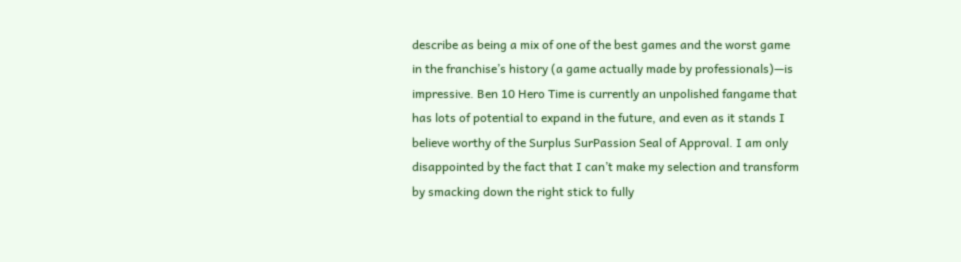describe as being a mix of one of the best games and the worst game in the franchise’s history (a game actually made by professionals)—is impressive. Ben 10 Hero Time is currently an unpolished fangame that has lots of potential to expand in the future, and even as it stands I believe worthy of the Surplus SurPassion Seal of Approval. I am only disappointed by the fact that I can’t make my selection and transform by smacking down the right stick to fully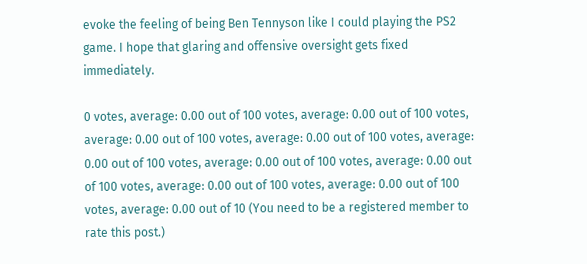evoke the feeling of being Ben Tennyson like I could playing the PS2 game. I hope that glaring and offensive oversight gets fixed immediately.

0 votes, average: 0.00 out of 100 votes, average: 0.00 out of 100 votes, average: 0.00 out of 100 votes, average: 0.00 out of 100 votes, average: 0.00 out of 100 votes, average: 0.00 out of 100 votes, average: 0.00 out of 100 votes, average: 0.00 out of 100 votes, average: 0.00 out of 100 votes, average: 0.00 out of 10 (You need to be a registered member to rate this post.)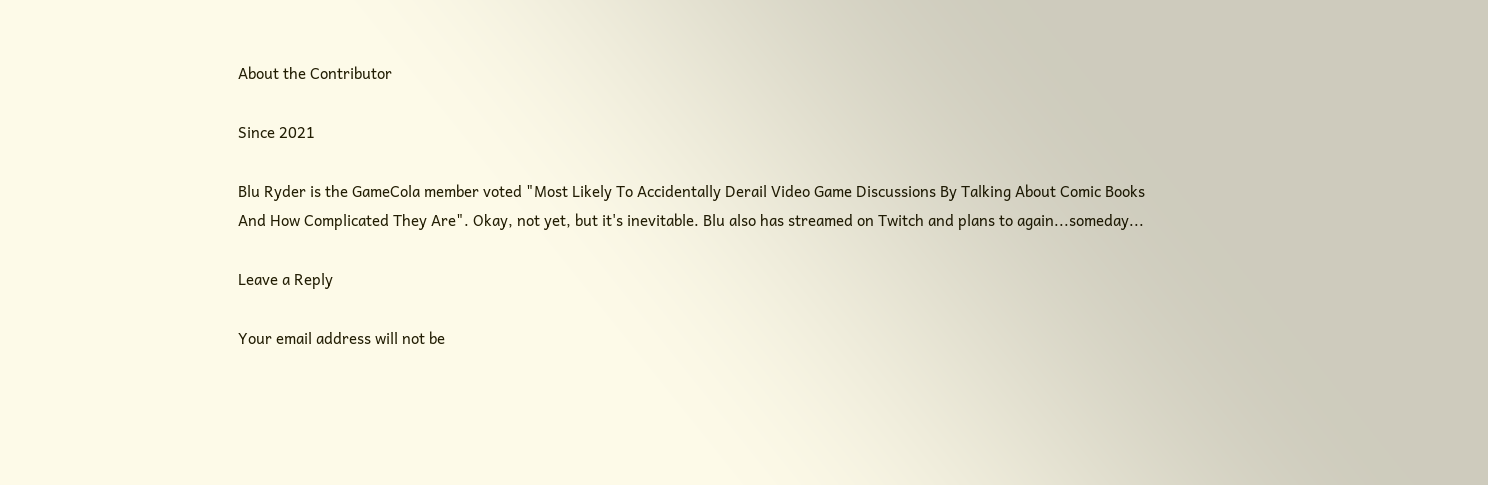About the Contributor

Since 2021

Blu Ryder is the GameCola member voted "Most Likely To Accidentally Derail Video Game Discussions By Talking About Comic Books And How Complicated They Are". Okay, not yet, but it's inevitable. Blu also has streamed on Twitch and plans to again...someday...

Leave a Reply

Your email address will not be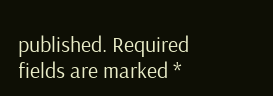published. Required fields are marked *